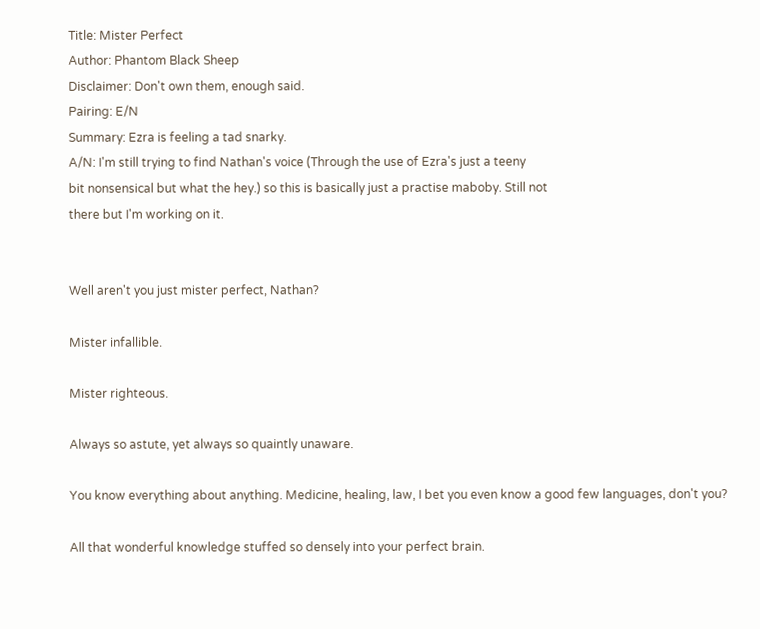Title: Mister Perfect
Author: Phantom Black Sheep
Disclaimer: Don't own them, enough said.
Pairing: E/N
Summary: Ezra is feeling a tad snarky.
A/N: I'm still trying to find Nathan's voice (Through the use of Ezra's just a teeny
bit nonsensical but what the hey.) so this is basically just a practise maboby. Still not
there but I'm working on it.


Well aren't you just mister perfect, Nathan?

Mister infallible.

Mister righteous.

Always so astute, yet always so quaintly unaware.

You know everything about anything. Medicine, healing, law, I bet you even know a good few languages, don't you?

All that wonderful knowledge stuffed so densely into your perfect brain.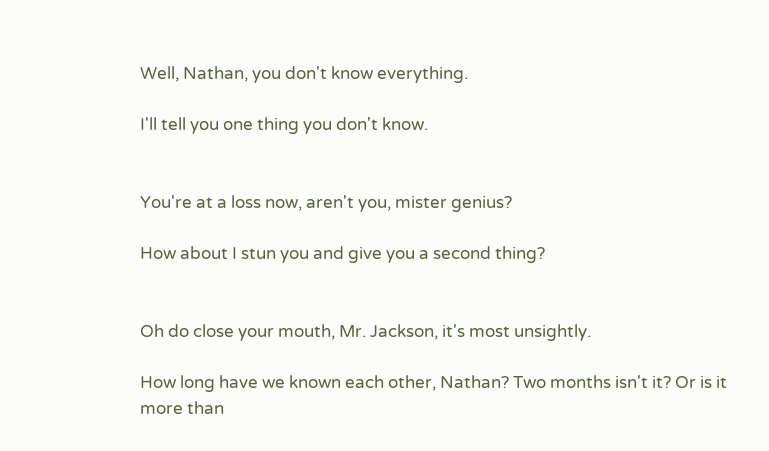Well, Nathan, you don't know everything.

I'll tell you one thing you don't know.


You're at a loss now, aren't you, mister genius?

How about I stun you and give you a second thing?


Oh do close your mouth, Mr. Jackson, it's most unsightly.

How long have we known each other, Nathan? Two months isn't it? Or is it more than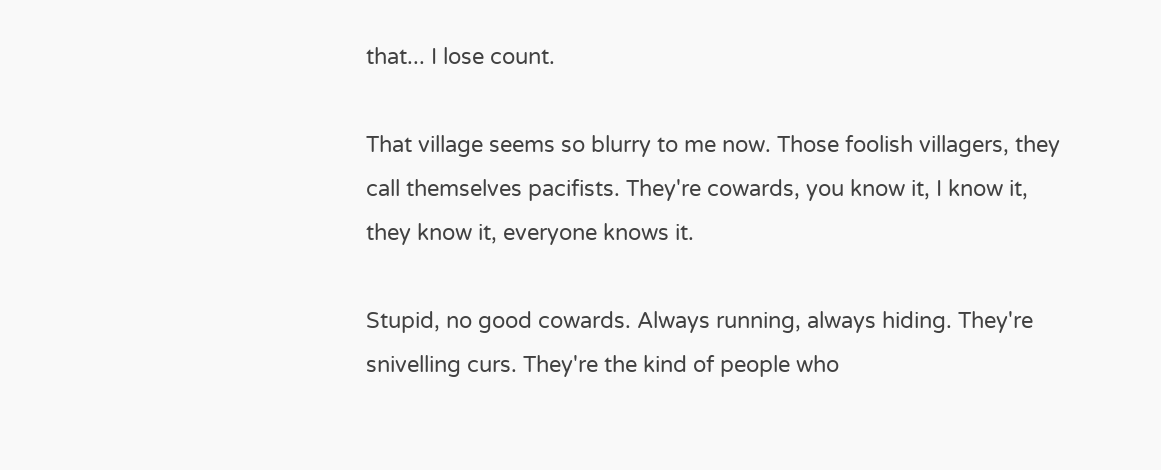that... I lose count.

That village seems so blurry to me now. Those foolish villagers, they call themselves pacifists. They're cowards, you know it, I know it, they know it, everyone knows it.

Stupid, no good cowards. Always running, always hiding. They're snivelling curs. They're the kind of people who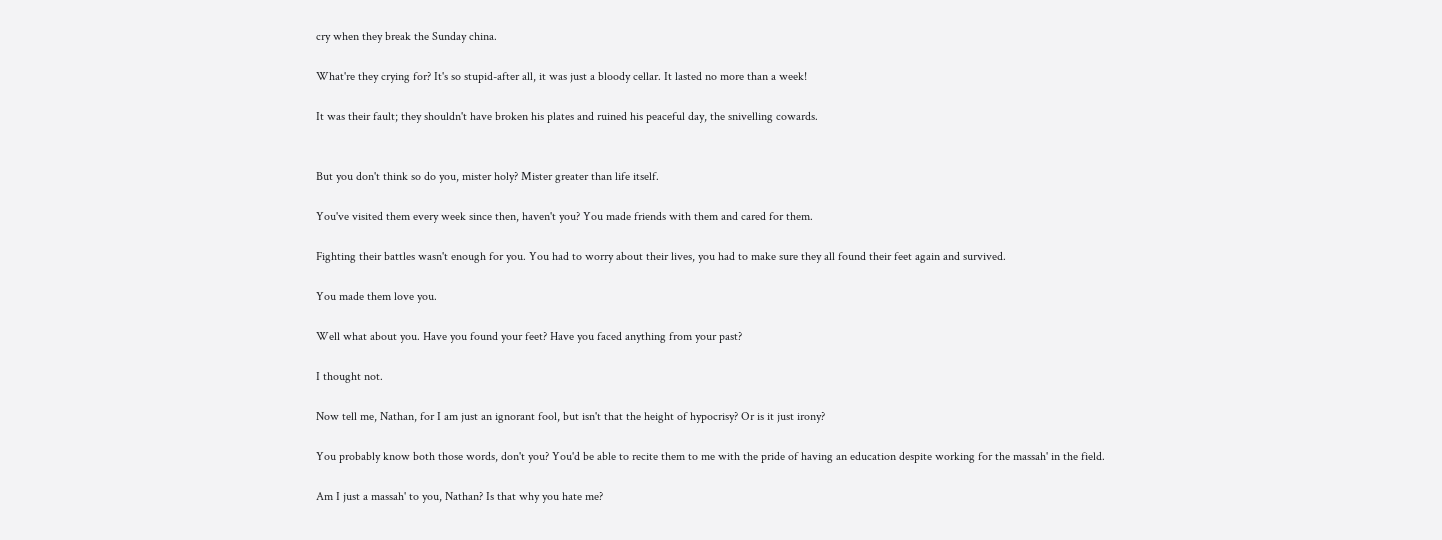cry when they break the Sunday china.

What're they crying for? It's so stupid-after all, it was just a bloody cellar. It lasted no more than a week!

It was their fault; they shouldn't have broken his plates and ruined his peaceful day, the snivelling cowards.


But you don't think so do you, mister holy? Mister greater than life itself.

You've visited them every week since then, haven't you? You made friends with them and cared for them.

Fighting their battles wasn't enough for you. You had to worry about their lives, you had to make sure they all found their feet again and survived.

You made them love you.

Well what about you. Have you found your feet? Have you faced anything from your past?

I thought not.

Now tell me, Nathan, for I am just an ignorant fool, but isn't that the height of hypocrisy? Or is it just irony?

You probably know both those words, don't you? You'd be able to recite them to me with the pride of having an education despite working for the massah' in the field.

Am I just a massah' to you, Nathan? Is that why you hate me?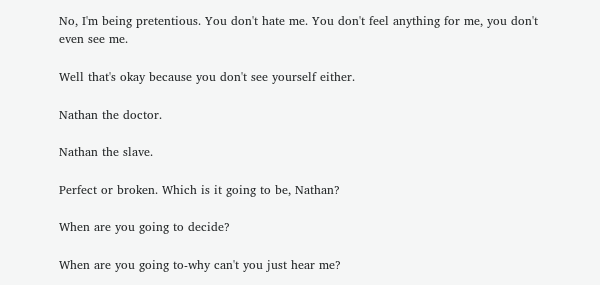No, I'm being pretentious. You don't hate me. You don't feel anything for me, you don't even see me.

Well that's okay because you don't see yourself either.

Nathan the doctor.

Nathan the slave.

Perfect or broken. Which is it going to be, Nathan?

When are you going to decide?

When are you going to-why can't you just hear me?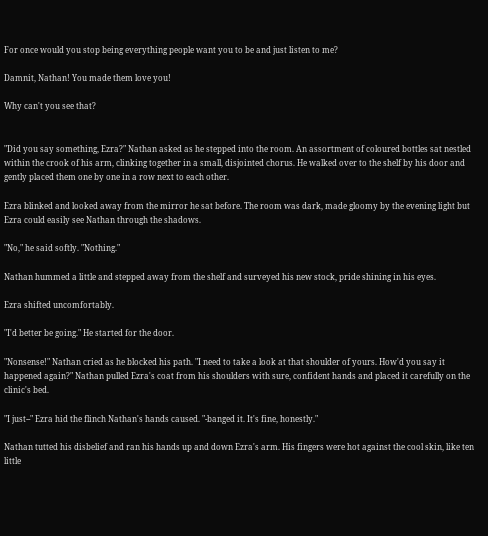For once would you stop being everything people want you to be and just listen to me?

Damnit, Nathan! You made them love you!

Why can't you see that?


"Did you say something, Ezra?" Nathan asked as he stepped into the room. An assortment of coloured bottles sat nestled within the crook of his arm, clinking together in a small, disjointed chorus. He walked over to the shelf by his door and gently placed them one by one in a row next to each other.

Ezra blinked and looked away from the mirror he sat before. The room was dark, made gloomy by the evening light but Ezra could easily see Nathan through the shadows.

"No," he said softly. "Nothing."

Nathan hummed a little and stepped away from the shelf and surveyed his new stock, pride shining in his eyes.

Ezra shifted uncomfortably.

"I'd better be going." He started for the door.

"Nonsense!" Nathan cried as he blocked his path. "I need to take a look at that shoulder of yours. How'd you say it happened again?" Nathan pulled Ezra's coat from his shoulders with sure, confident hands and placed it carefully on the clinic's bed.

"I just--" Ezra hid the flinch Nathan's hands caused. "-banged it. It's fine, honestly."

Nathan tutted his disbelief and ran his hands up and down Ezra's arm. His fingers were hot against the cool skin, like ten little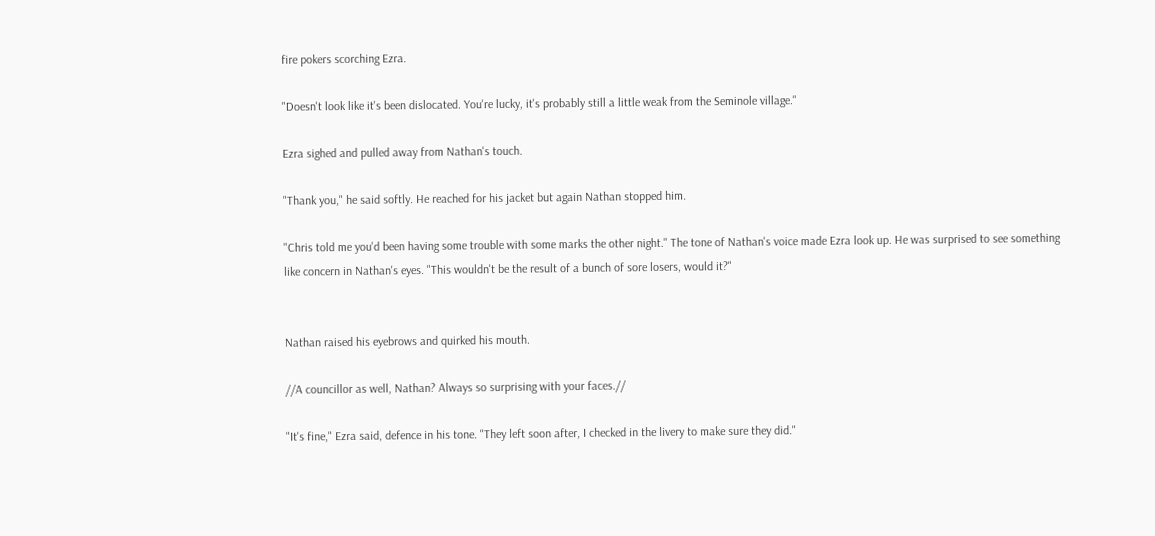fire pokers scorching Ezra.

"Doesn't look like it's been dislocated. You're lucky, it's probably still a little weak from the Seminole village."

Ezra sighed and pulled away from Nathan's touch.

"Thank you," he said softly. He reached for his jacket but again Nathan stopped him.

"Chris told me you'd been having some trouble with some marks the other night." The tone of Nathan's voice made Ezra look up. He was surprised to see something like concern in Nathan's eyes. "This wouldn't be the result of a bunch of sore losers, would it?"


Nathan raised his eyebrows and quirked his mouth.

//A councillor as well, Nathan? Always so surprising with your faces.//

"It's fine," Ezra said, defence in his tone. "They left soon after, I checked in the livery to make sure they did."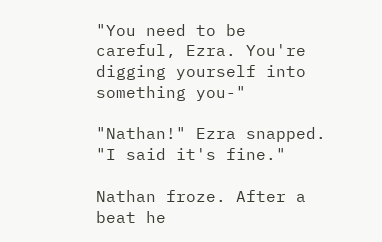"You need to be careful, Ezra. You're digging yourself into something you-"

"Nathan!" Ezra snapped. "I said it's fine."

Nathan froze. After a beat he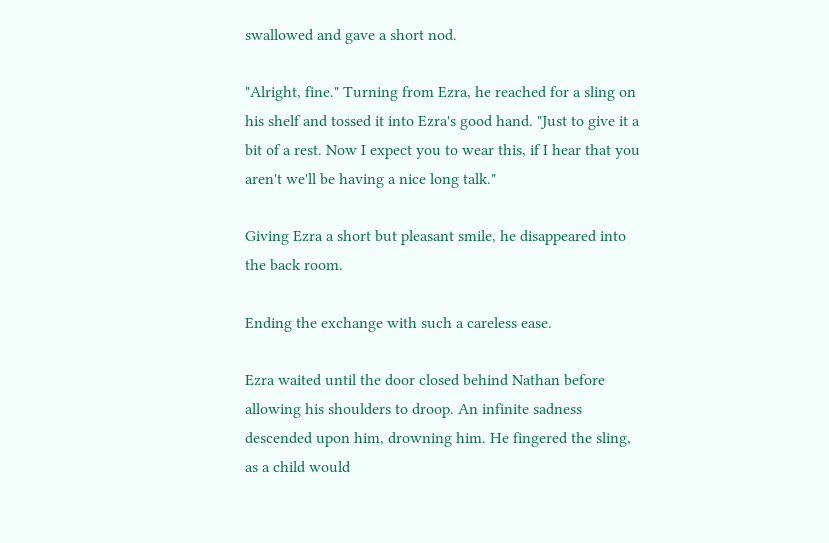swallowed and gave a short nod.

"Alright, fine." Turning from Ezra, he reached for a sling on his shelf and tossed it into Ezra's good hand. "Just to give it a bit of a rest. Now I expect you to wear this, if I hear that you aren't we'll be having a nice long talk."

Giving Ezra a short but pleasant smile, he disappeared into the back room.

Ending the exchange with such a careless ease.

Ezra waited until the door closed behind Nathan before allowing his shoulders to droop. An infinite sadness descended upon him, drowning him. He fingered the sling, as a child would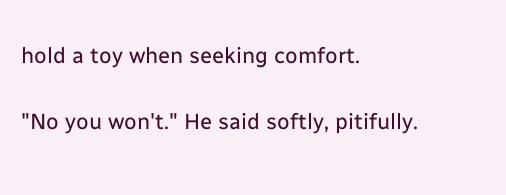hold a toy when seeking comfort.

"No you won't." He said softly, pitifully.